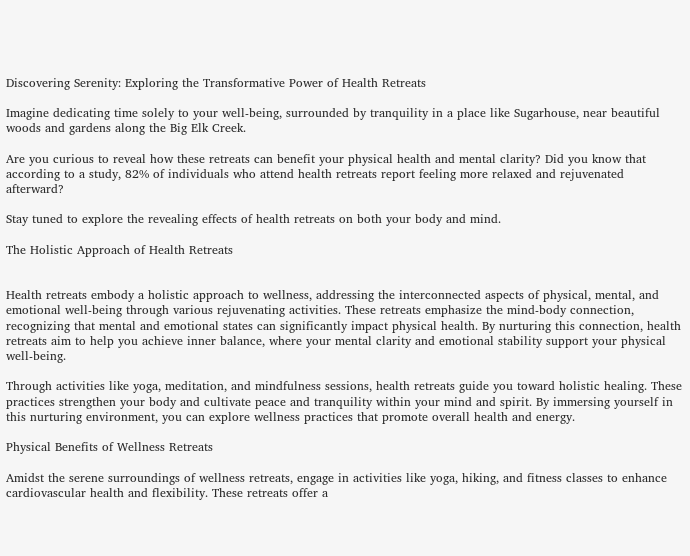Discovering Serenity: Exploring the Transformative Power of Health Retreats

Imagine dedicating time solely to your well-being, surrounded by tranquility in a place like Sugarhouse, near beautiful woods and gardens along the Big Elk Creek.

Are you curious to reveal how these retreats can benefit your physical health and mental clarity? Did you know that according to a study, 82% of individuals who attend health retreats report feeling more relaxed and rejuvenated afterward?

Stay tuned to explore the revealing effects of health retreats on both your body and mind.

The Holistic Approach of Health Retreats


Health retreats embody a holistic approach to wellness, addressing the interconnected aspects of physical, mental, and emotional well-being through various rejuvenating activities. These retreats emphasize the mind-body connection, recognizing that mental and emotional states can significantly impact physical health. By nurturing this connection, health retreats aim to help you achieve inner balance, where your mental clarity and emotional stability support your physical well-being.

Through activities like yoga, meditation, and mindfulness sessions, health retreats guide you toward holistic healing. These practices strengthen your body and cultivate peace and tranquility within your mind and spirit. By immersing yourself in this nurturing environment, you can explore wellness practices that promote overall health and energy.

Physical Benefits of Wellness Retreats

Amidst the serene surroundings of wellness retreats, engage in activities like yoga, hiking, and fitness classes to enhance cardiovascular health and flexibility. These retreats offer a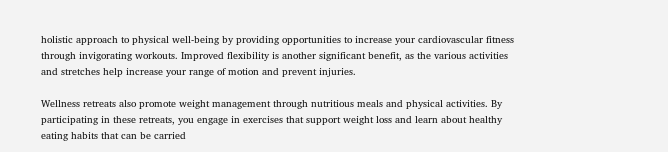holistic approach to physical well-being by providing opportunities to increase your cardiovascular fitness through invigorating workouts. Improved flexibility is another significant benefit, as the various activities and stretches help increase your range of motion and prevent injuries.

Wellness retreats also promote weight management through nutritious meals and physical activities. By participating in these retreats, you engage in exercises that support weight loss and learn about healthy eating habits that can be carried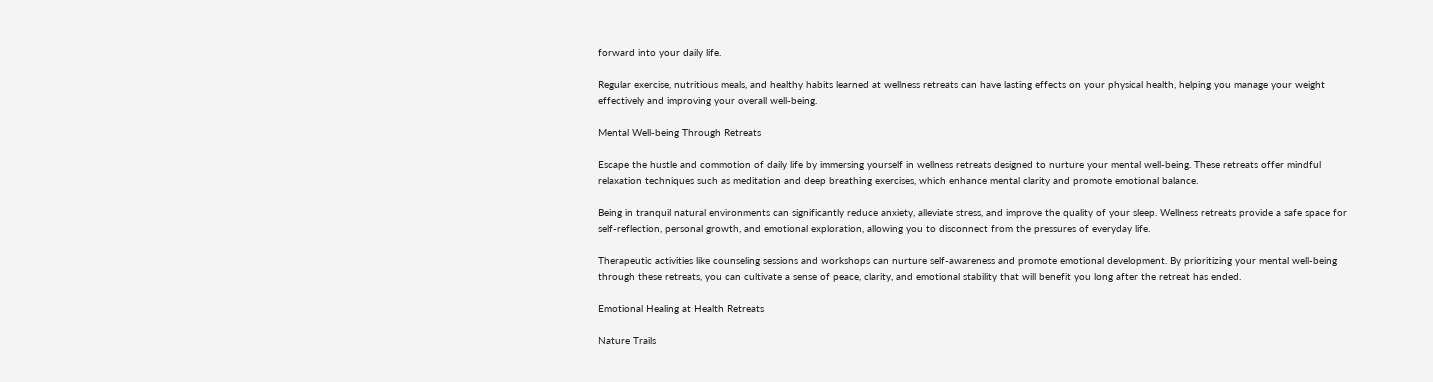forward into your daily life.

Regular exercise, nutritious meals, and healthy habits learned at wellness retreats can have lasting effects on your physical health, helping you manage your weight effectively and improving your overall well-being.

Mental Well-being Through Retreats

Escape the hustle and commotion of daily life by immersing yourself in wellness retreats designed to nurture your mental well-being. These retreats offer mindful relaxation techniques such as meditation and deep breathing exercises, which enhance mental clarity and promote emotional balance.

Being in tranquil natural environments can significantly reduce anxiety, alleviate stress, and improve the quality of your sleep. Wellness retreats provide a safe space for self-reflection, personal growth, and emotional exploration, allowing you to disconnect from the pressures of everyday life.

Therapeutic activities like counseling sessions and workshops can nurture self-awareness and promote emotional development. By prioritizing your mental well-being through these retreats, you can cultivate a sense of peace, clarity, and emotional stability that will benefit you long after the retreat has ended.

Emotional Healing at Health Retreats

Nature Trails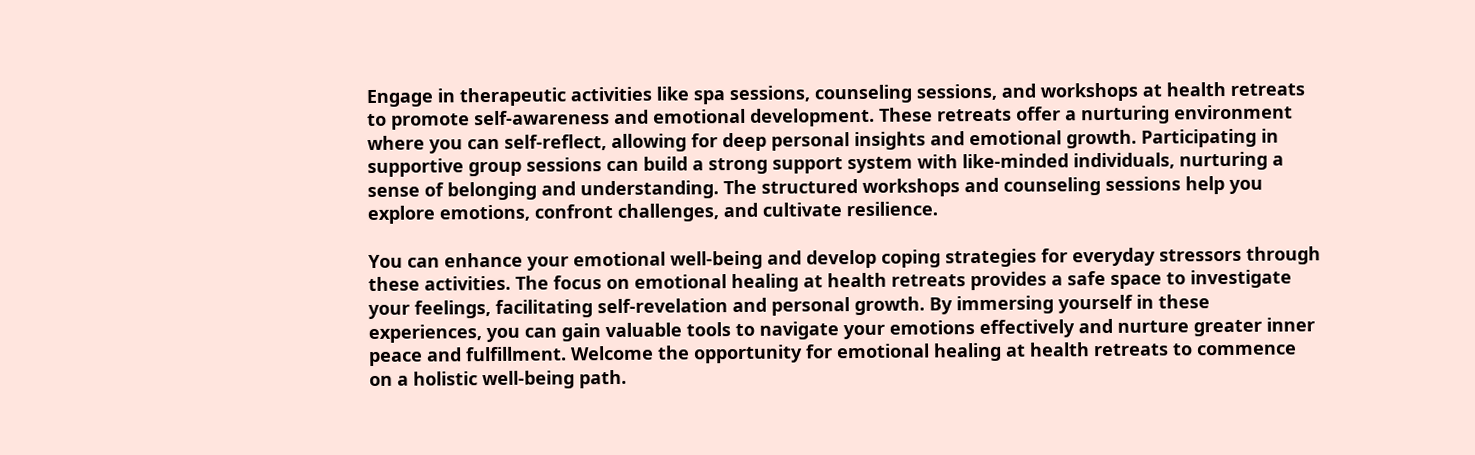Engage in therapeutic activities like spa sessions, counseling sessions, and workshops at health retreats to promote self-awareness and emotional development. These retreats offer a nurturing environment where you can self-reflect, allowing for deep personal insights and emotional growth. Participating in supportive group sessions can build a strong support system with like-minded individuals, nurturing a sense of belonging and understanding. The structured workshops and counseling sessions help you explore emotions, confront challenges, and cultivate resilience.

You can enhance your emotional well-being and develop coping strategies for everyday stressors through these activities. The focus on emotional healing at health retreats provides a safe space to investigate your feelings, facilitating self-revelation and personal growth. By immersing yourself in these experiences, you can gain valuable tools to navigate your emotions effectively and nurture greater inner peace and fulfillment. Welcome the opportunity for emotional healing at health retreats to commence on a holistic well-being path.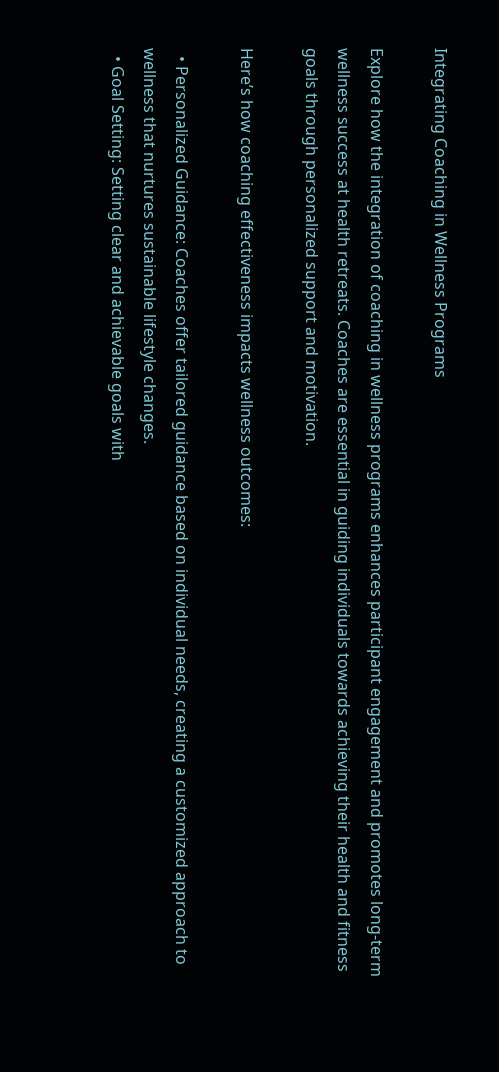Integrating Coaching in Wellness Programs

Explore how the integration of coaching in wellness programs enhances participant engagement and promotes long-term wellness success at health retreats. Coaches are essential in guiding individuals towards achieving their health and fitness goals through personalized support and motivation.

Here’s how coaching effectiveness impacts wellness outcomes:

  • Personalized Guidance: Coaches offer tailored guidance based on individual needs, creating a customized approach to wellness that nurtures sustainable lifestyle changes.
  • Goal Setting: Setting clear and achievable goals with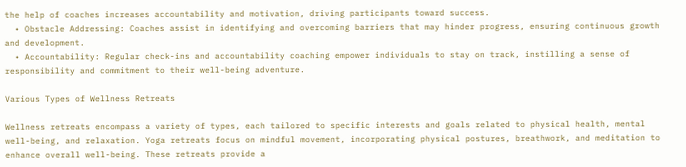the help of coaches increases accountability and motivation, driving participants toward success.
  • Obstacle Addressing: Coaches assist in identifying and overcoming barriers that may hinder progress, ensuring continuous growth and development.
  • Accountability: Regular check-ins and accountability coaching empower individuals to stay on track, instilling a sense of responsibility and commitment to their well-being adventure.

Various Types of Wellness Retreats

Wellness retreats encompass a variety of types, each tailored to specific interests and goals related to physical health, mental well-being, and relaxation. Yoga retreats focus on mindful movement, incorporating physical postures, breathwork, and meditation to enhance overall well-being. These retreats provide a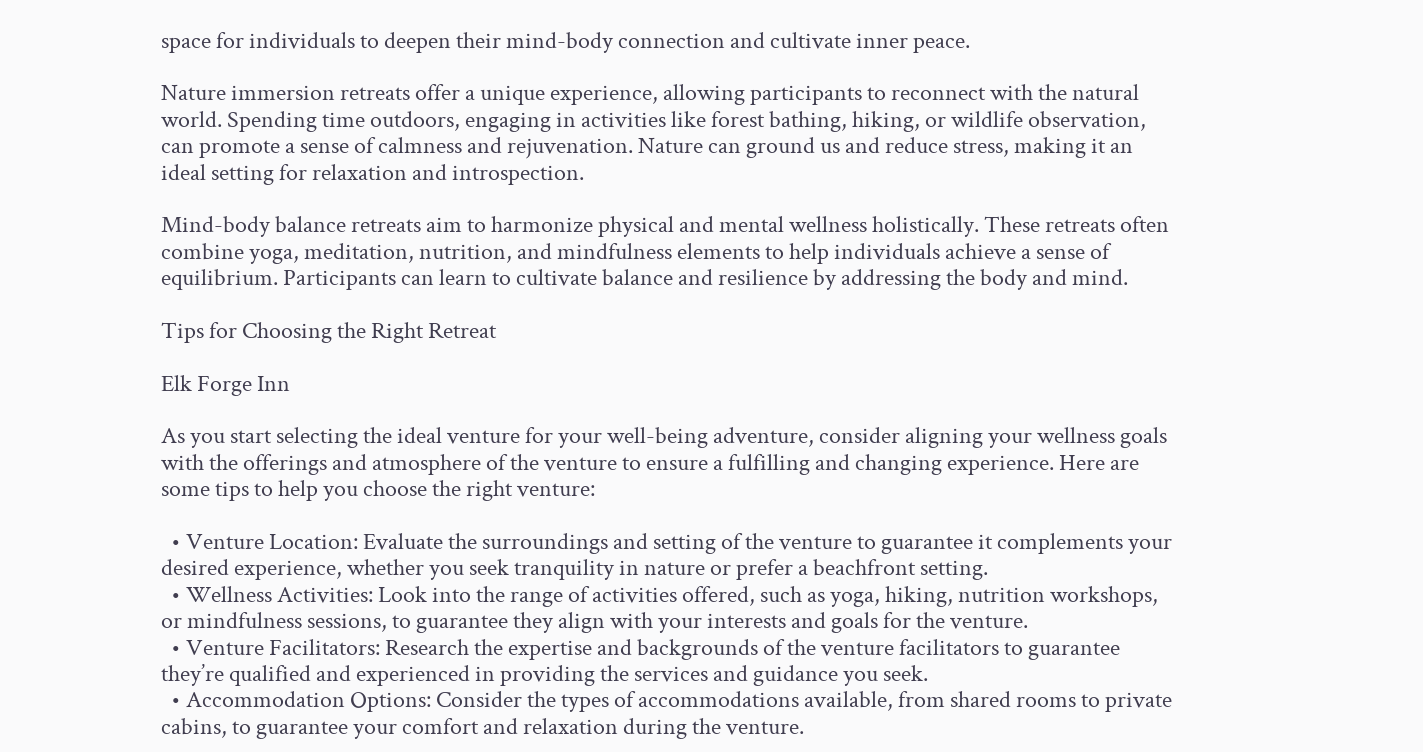space for individuals to deepen their mind-body connection and cultivate inner peace.

Nature immersion retreats offer a unique experience, allowing participants to reconnect with the natural world. Spending time outdoors, engaging in activities like forest bathing, hiking, or wildlife observation, can promote a sense of calmness and rejuvenation. Nature can ground us and reduce stress, making it an ideal setting for relaxation and introspection.

Mind-body balance retreats aim to harmonize physical and mental wellness holistically. These retreats often combine yoga, meditation, nutrition, and mindfulness elements to help individuals achieve a sense of equilibrium. Participants can learn to cultivate balance and resilience by addressing the body and mind.

Tips for Choosing the Right Retreat

Elk Forge Inn

As you start selecting the ideal venture for your well-being adventure, consider aligning your wellness goals with the offerings and atmosphere of the venture to ensure a fulfilling and changing experience. Here are some tips to help you choose the right venture:

  • Venture Location: Evaluate the surroundings and setting of the venture to guarantee it complements your desired experience, whether you seek tranquility in nature or prefer a beachfront setting.
  • Wellness Activities: Look into the range of activities offered, such as yoga, hiking, nutrition workshops, or mindfulness sessions, to guarantee they align with your interests and goals for the venture.
  • Venture Facilitators: Research the expertise and backgrounds of the venture facilitators to guarantee they’re qualified and experienced in providing the services and guidance you seek.
  • Accommodation Options: Consider the types of accommodations available, from shared rooms to private cabins, to guarantee your comfort and relaxation during the venture.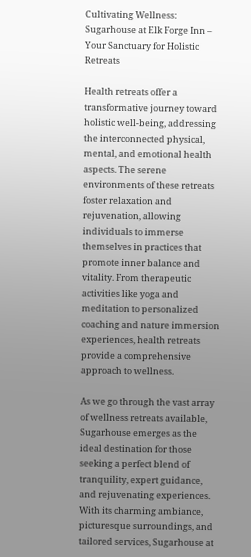Cultivating Wellness: Sugarhouse at Elk Forge Inn – Your Sanctuary for Holistic Retreats

Health retreats offer a transformative journey toward holistic well-being, addressing the interconnected physical, mental, and emotional health aspects. The serene environments of these retreats foster relaxation and rejuvenation, allowing individuals to immerse themselves in practices that promote inner balance and vitality. From therapeutic activities like yoga and meditation to personalized coaching and nature immersion experiences, health retreats provide a comprehensive approach to wellness.

As we go through the vast array of wellness retreats available, Sugarhouse emerges as the ideal destination for those seeking a perfect blend of tranquility, expert guidance, and rejuvenating experiences. With its charming ambiance, picturesque surroundings, and tailored services, Sugarhouse at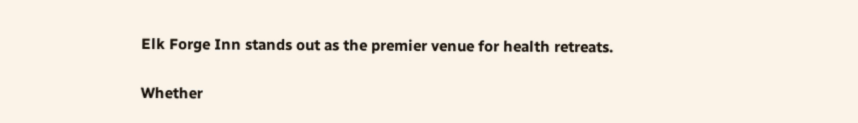Elk Forge Inn stands out as the premier venue for health retreats.

Whether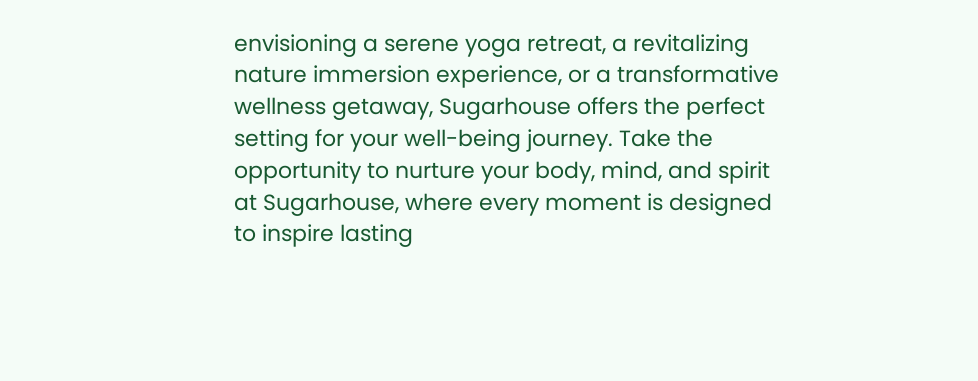envisioning a serene yoga retreat, a revitalizing nature immersion experience, or a transformative wellness getaway, Sugarhouse offers the perfect setting for your well-being journey. Take the opportunity to nurture your body, mind, and spirit at Sugarhouse, where every moment is designed to inspire lasting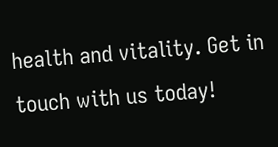health and vitality. Get in touch with us today!